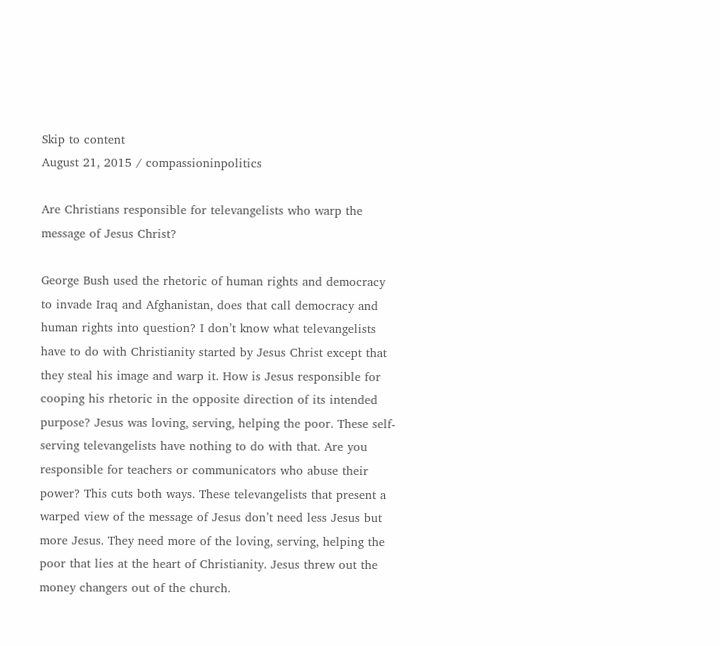Skip to content
August 21, 2015 / compassioninpolitics

Are Christians responsible for televangelists who warp the message of Jesus Christ?

George Bush used the rhetoric of human rights and democracy to invade Iraq and Afghanistan, does that call democracy and human rights into question? I don’t know what televangelists have to do with Christianity started by Jesus Christ except that they steal his image and warp it. How is Jesus responsible for cooping his rhetoric in the opposite direction of its intended purpose? Jesus was loving, serving, helping the poor. These self-serving televangelists have nothing to do with that. Are you responsible for teachers or communicators who abuse their power? This cuts both ways. These televangelists that present a warped view of the message of Jesus don’t need less Jesus but more Jesus. They need more of the loving, serving, helping the poor that lies at the heart of Christianity. Jesus threw out the money changers out of the church.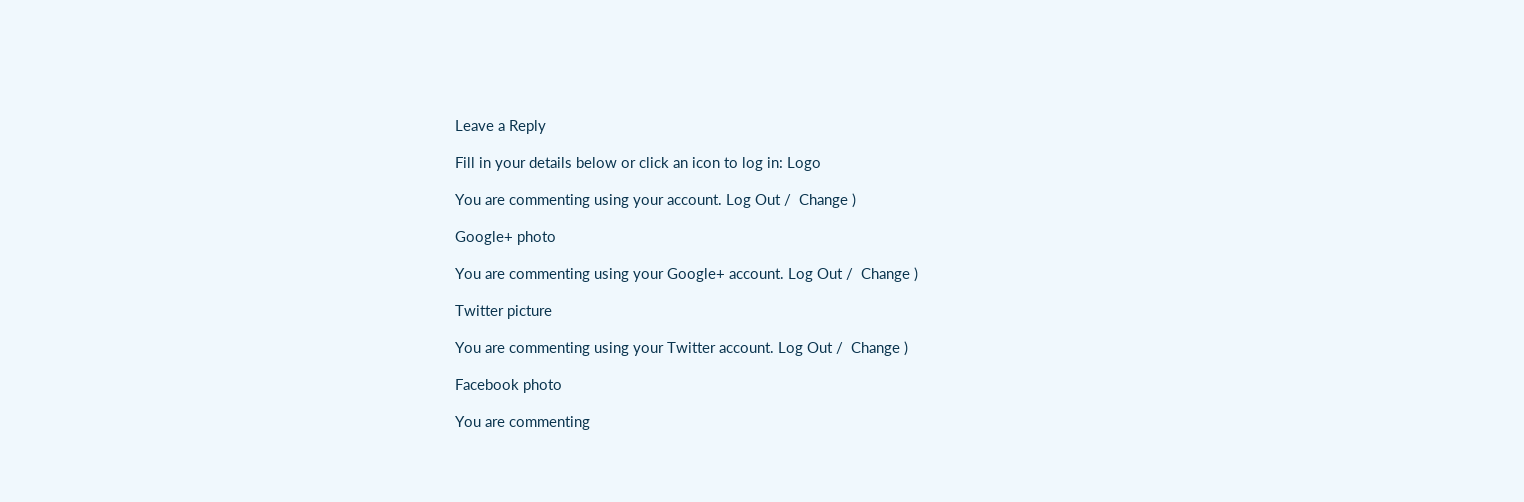Leave a Reply

Fill in your details below or click an icon to log in: Logo

You are commenting using your account. Log Out /  Change )

Google+ photo

You are commenting using your Google+ account. Log Out /  Change )

Twitter picture

You are commenting using your Twitter account. Log Out /  Change )

Facebook photo

You are commenting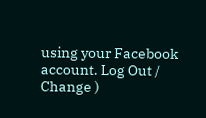using your Facebook account. Log Out /  Change )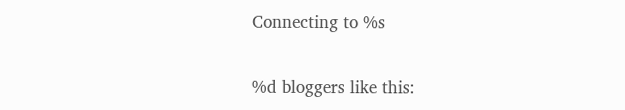Connecting to %s

%d bloggers like this: